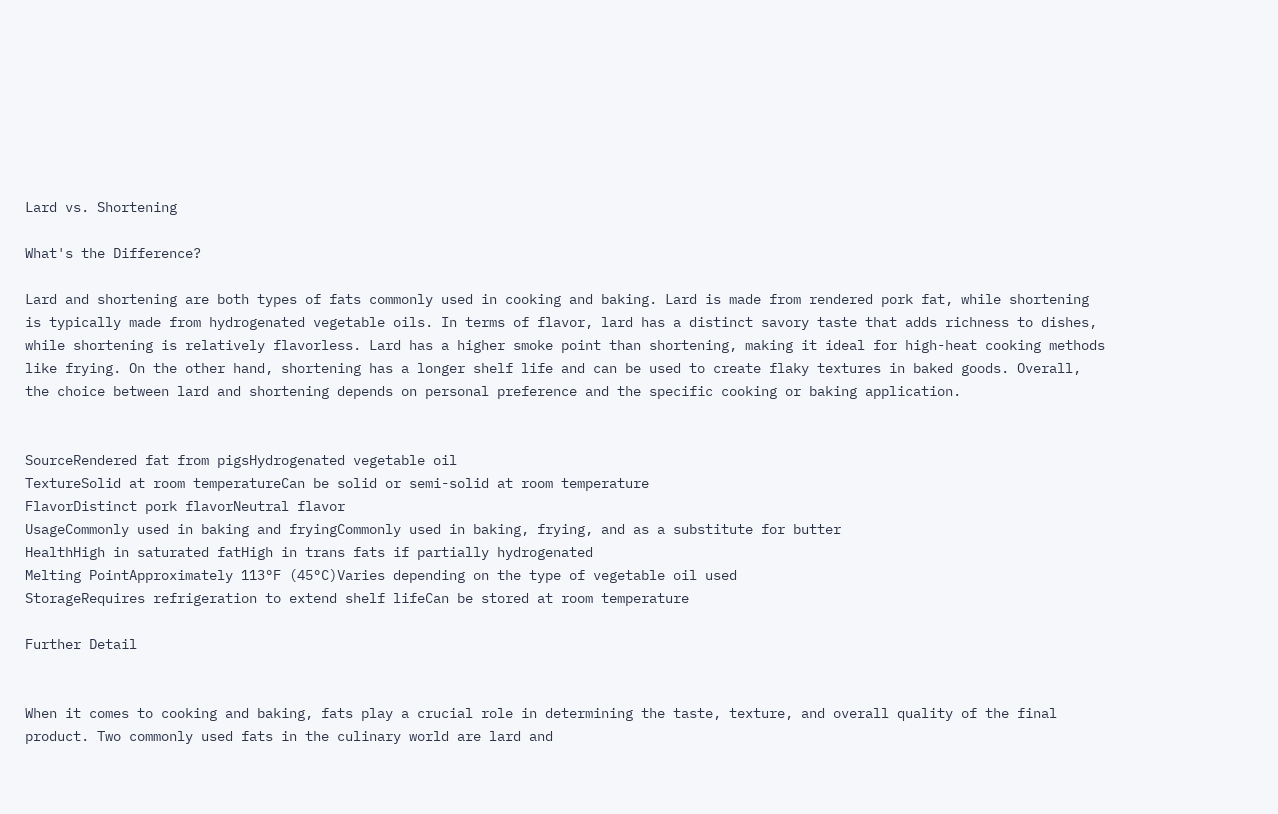Lard vs. Shortening

What's the Difference?

Lard and shortening are both types of fats commonly used in cooking and baking. Lard is made from rendered pork fat, while shortening is typically made from hydrogenated vegetable oils. In terms of flavor, lard has a distinct savory taste that adds richness to dishes, while shortening is relatively flavorless. Lard has a higher smoke point than shortening, making it ideal for high-heat cooking methods like frying. On the other hand, shortening has a longer shelf life and can be used to create flaky textures in baked goods. Overall, the choice between lard and shortening depends on personal preference and the specific cooking or baking application.


SourceRendered fat from pigsHydrogenated vegetable oil
TextureSolid at room temperatureCan be solid or semi-solid at room temperature
FlavorDistinct pork flavorNeutral flavor
UsageCommonly used in baking and fryingCommonly used in baking, frying, and as a substitute for butter
HealthHigh in saturated fatHigh in trans fats if partially hydrogenated
Melting PointApproximately 113°F (45°C)Varies depending on the type of vegetable oil used
StorageRequires refrigeration to extend shelf lifeCan be stored at room temperature

Further Detail


When it comes to cooking and baking, fats play a crucial role in determining the taste, texture, and overall quality of the final product. Two commonly used fats in the culinary world are lard and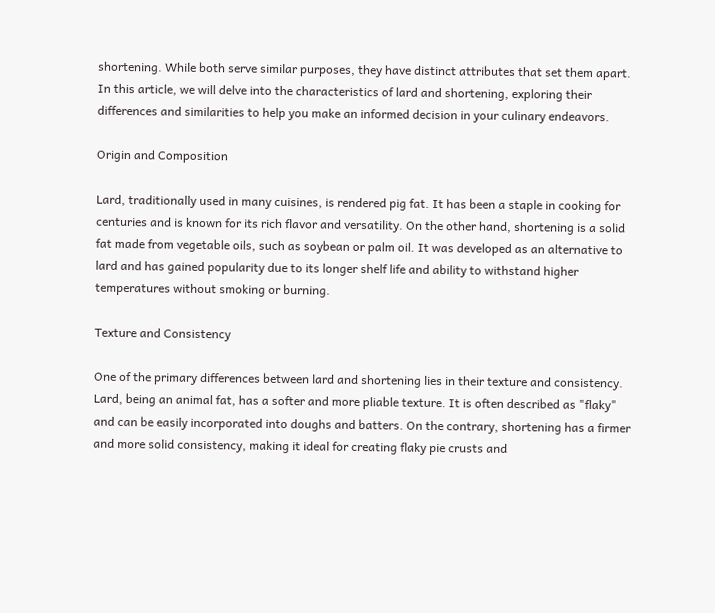shortening. While both serve similar purposes, they have distinct attributes that set them apart. In this article, we will delve into the characteristics of lard and shortening, exploring their differences and similarities to help you make an informed decision in your culinary endeavors.

Origin and Composition

Lard, traditionally used in many cuisines, is rendered pig fat. It has been a staple in cooking for centuries and is known for its rich flavor and versatility. On the other hand, shortening is a solid fat made from vegetable oils, such as soybean or palm oil. It was developed as an alternative to lard and has gained popularity due to its longer shelf life and ability to withstand higher temperatures without smoking or burning.

Texture and Consistency

One of the primary differences between lard and shortening lies in their texture and consistency. Lard, being an animal fat, has a softer and more pliable texture. It is often described as "flaky" and can be easily incorporated into doughs and batters. On the contrary, shortening has a firmer and more solid consistency, making it ideal for creating flaky pie crusts and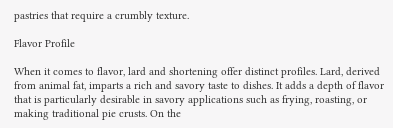pastries that require a crumbly texture.

Flavor Profile

When it comes to flavor, lard and shortening offer distinct profiles. Lard, derived from animal fat, imparts a rich and savory taste to dishes. It adds a depth of flavor that is particularly desirable in savory applications such as frying, roasting, or making traditional pie crusts. On the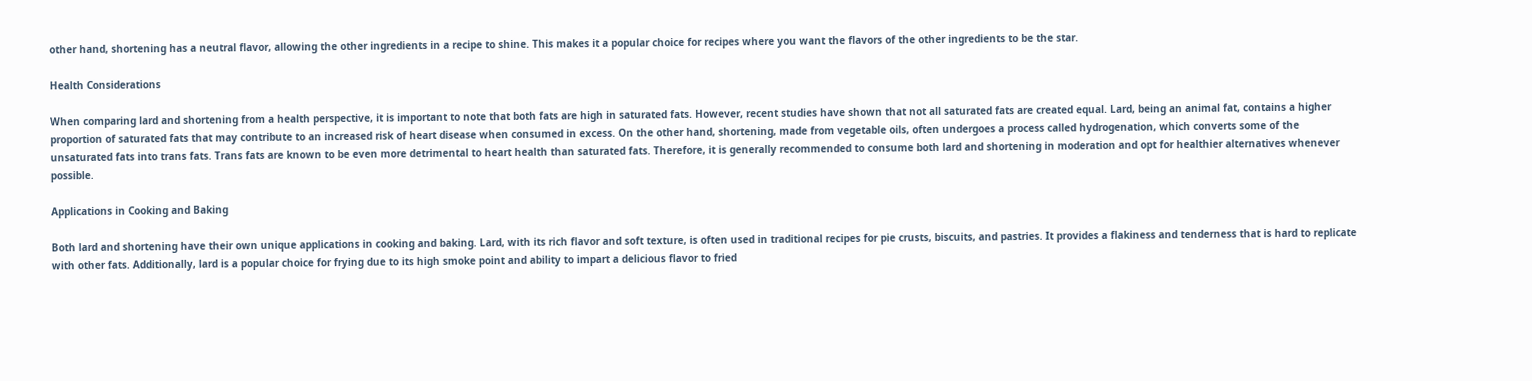other hand, shortening has a neutral flavor, allowing the other ingredients in a recipe to shine. This makes it a popular choice for recipes where you want the flavors of the other ingredients to be the star.

Health Considerations

When comparing lard and shortening from a health perspective, it is important to note that both fats are high in saturated fats. However, recent studies have shown that not all saturated fats are created equal. Lard, being an animal fat, contains a higher proportion of saturated fats that may contribute to an increased risk of heart disease when consumed in excess. On the other hand, shortening, made from vegetable oils, often undergoes a process called hydrogenation, which converts some of the unsaturated fats into trans fats. Trans fats are known to be even more detrimental to heart health than saturated fats. Therefore, it is generally recommended to consume both lard and shortening in moderation and opt for healthier alternatives whenever possible.

Applications in Cooking and Baking

Both lard and shortening have their own unique applications in cooking and baking. Lard, with its rich flavor and soft texture, is often used in traditional recipes for pie crusts, biscuits, and pastries. It provides a flakiness and tenderness that is hard to replicate with other fats. Additionally, lard is a popular choice for frying due to its high smoke point and ability to impart a delicious flavor to fried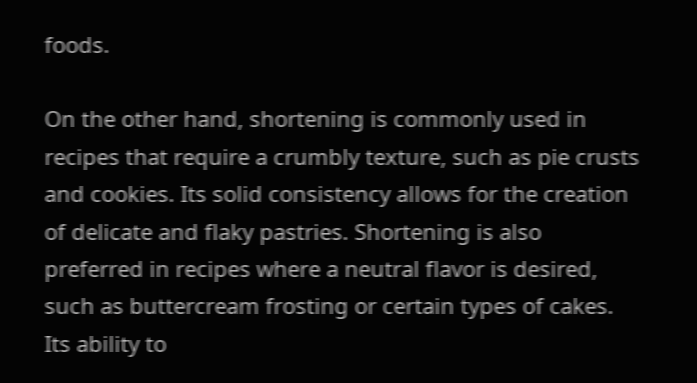foods.

On the other hand, shortening is commonly used in recipes that require a crumbly texture, such as pie crusts and cookies. Its solid consistency allows for the creation of delicate and flaky pastries. Shortening is also preferred in recipes where a neutral flavor is desired, such as buttercream frosting or certain types of cakes. Its ability to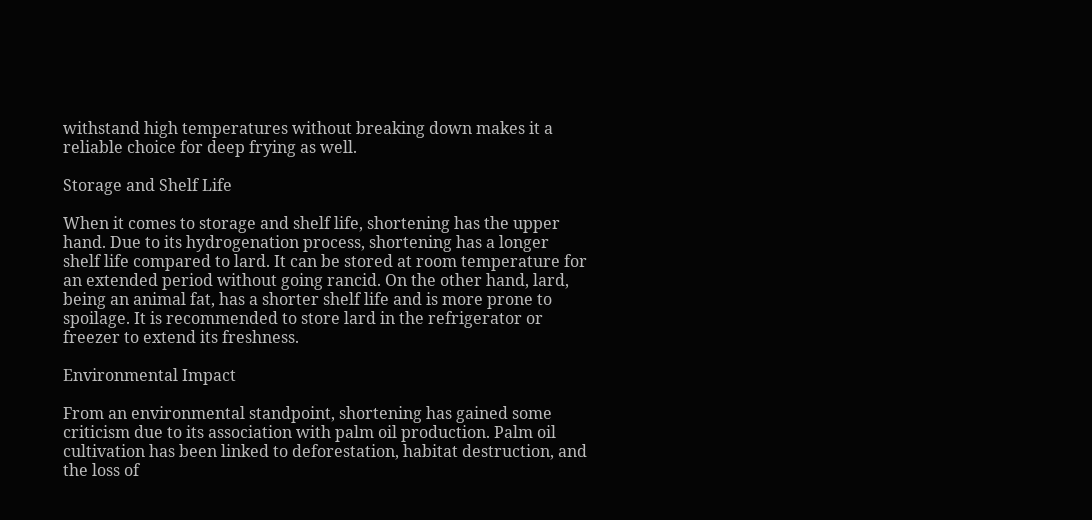withstand high temperatures without breaking down makes it a reliable choice for deep frying as well.

Storage and Shelf Life

When it comes to storage and shelf life, shortening has the upper hand. Due to its hydrogenation process, shortening has a longer shelf life compared to lard. It can be stored at room temperature for an extended period without going rancid. On the other hand, lard, being an animal fat, has a shorter shelf life and is more prone to spoilage. It is recommended to store lard in the refrigerator or freezer to extend its freshness.

Environmental Impact

From an environmental standpoint, shortening has gained some criticism due to its association with palm oil production. Palm oil cultivation has been linked to deforestation, habitat destruction, and the loss of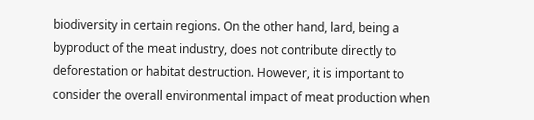biodiversity in certain regions. On the other hand, lard, being a byproduct of the meat industry, does not contribute directly to deforestation or habitat destruction. However, it is important to consider the overall environmental impact of meat production when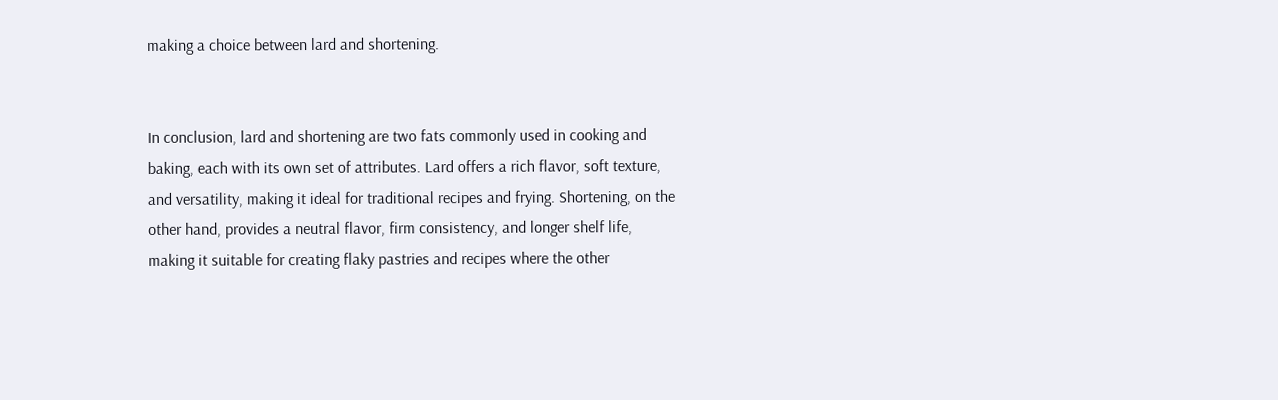making a choice between lard and shortening.


In conclusion, lard and shortening are two fats commonly used in cooking and baking, each with its own set of attributes. Lard offers a rich flavor, soft texture, and versatility, making it ideal for traditional recipes and frying. Shortening, on the other hand, provides a neutral flavor, firm consistency, and longer shelf life, making it suitable for creating flaky pastries and recipes where the other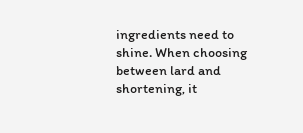ingredients need to shine. When choosing between lard and shortening, it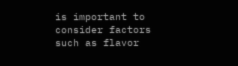is important to consider factors such as flavor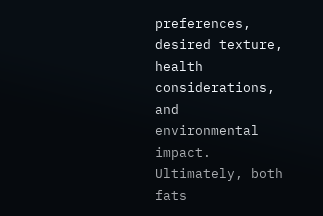preferences, desired texture, health considerations, and environmental impact. Ultimately, both fats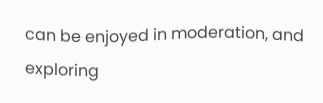can be enjoyed in moderation, and exploring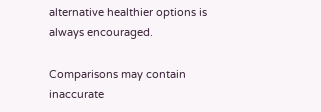alternative healthier options is always encouraged.

Comparisons may contain inaccurate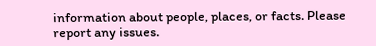information about people, places, or facts. Please report any issues.